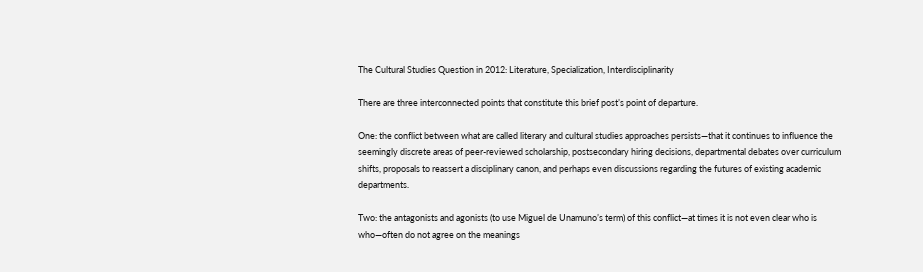The Cultural Studies Question in 2012: Literature, Specialization, Interdisciplinarity

There are three interconnected points that constitute this brief post’s point of departure.

One: the conflict between what are called literary and cultural studies approaches persists—that it continues to influence the seemingly discrete areas of peer-reviewed scholarship, postsecondary hiring decisions, departmental debates over curriculum shifts, proposals to reassert a disciplinary canon, and perhaps even discussions regarding the futures of existing academic departments.

Two: the antagonists and agonists (to use Miguel de Unamuno’s term) of this conflict—at times it is not even clear who is who—often do not agree on the meanings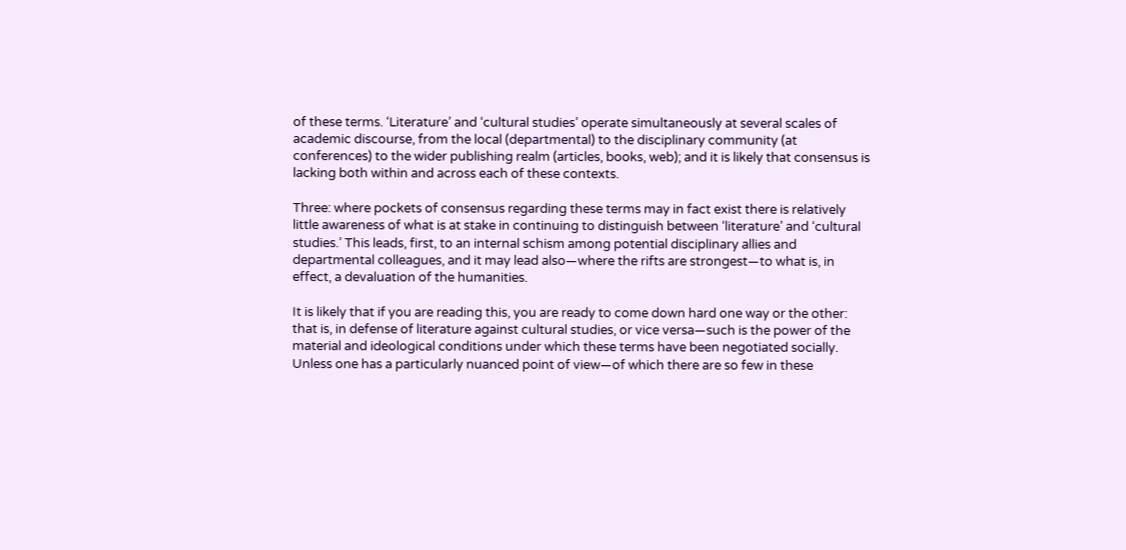of these terms. ‘Literature’ and ‘cultural studies’ operate simultaneously at several scales of academic discourse, from the local (departmental) to the disciplinary community (at conferences) to the wider publishing realm (articles, books, web); and it is likely that consensus is lacking both within and across each of these contexts.

Three: where pockets of consensus regarding these terms may in fact exist there is relatively little awareness of what is at stake in continuing to distinguish between ‘literature’ and ‘cultural studies.’ This leads, first, to an internal schism among potential disciplinary allies and departmental colleagues, and it may lead also—where the rifts are strongest—to what is, in effect, a devaluation of the humanities.

It is likely that if you are reading this, you are ready to come down hard one way or the other: that is, in defense of literature against cultural studies, or vice versa—such is the power of the material and ideological conditions under which these terms have been negotiated socially. Unless one has a particularly nuanced point of view—of which there are so few in these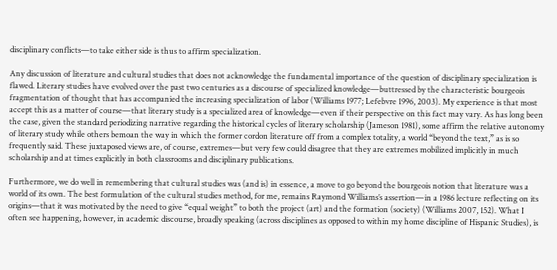disciplinary conflicts—to take either side is thus to affirm specialization.

Any discussion of literature and cultural studies that does not acknowledge the fundamental importance of the question of disciplinary specialization is flawed. Literary studies have evolved over the past two centuries as a discourse of specialized knowledge—buttressed by the characteristic bourgeois fragmentation of thought that has accompanied the increasing specialization of labor (Williams 1977; Lefebvre 1996, 2003). My experience is that most accept this as a matter of course—that literary study is a specialized area of knowledge—even if their perspective on this fact may vary. As has long been the case, given the standard periodizing narrative regarding the historical cycles of literary scholarship (Jameson 1981), some affirm the relative autonomy of literary study while others bemoan the way in which the former cordon literature off from a complex totality, a world “beyond the text,” as is so frequently said. These juxtaposed views are, of course, extremes—but very few could disagree that they are extremes mobilized implicitly in much scholarship and at times explicitly in both classrooms and disciplinary publications.

Furthermore, we do well in remembering that cultural studies was (and is) in essence, a move to go beyond the bourgeois notion that literature was a world of its own. The best formulation of the cultural studies method, for me, remains Raymond Williams’s assertion—in a 1986 lecture reflecting on its origins—that it was motivated by the need to give “equal weight” to both the project (art) and the formation (society) (Williams 2007, 152). What I often see happening, however, in academic discourse, broadly speaking (across disciplines as opposed to within my home discipline of Hispanic Studies), is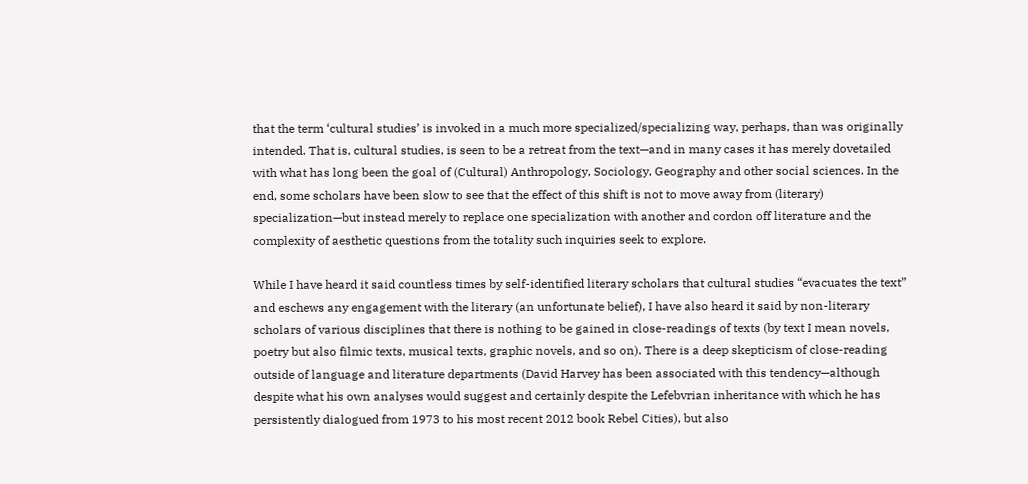that the term ‘cultural studies’ is invoked in a much more specialized/specializing way, perhaps, than was originally intended. That is, cultural studies, is seen to be a retreat from the text—and in many cases it has merely dovetailed with what has long been the goal of (Cultural) Anthropology, Sociology, Geography and other social sciences. In the end, some scholars have been slow to see that the effect of this shift is not to move away from (literary) specialization—but instead merely to replace one specialization with another and cordon off literature and the complexity of aesthetic questions from the totality such inquiries seek to explore.

While I have heard it said countless times by self-identified literary scholars that cultural studies “evacuates the text” and eschews any engagement with the literary (an unfortunate belief), I have also heard it said by non-literary scholars of various disciplines that there is nothing to be gained in close-readings of texts (by text I mean novels, poetry but also filmic texts, musical texts, graphic novels, and so on). There is a deep skepticism of close-reading outside of language and literature departments (David Harvey has been associated with this tendency—although despite what his own analyses would suggest and certainly despite the Lefebvrian inheritance with which he has persistently dialogued from 1973 to his most recent 2012 book Rebel Cities), but also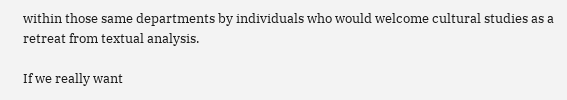within those same departments by individuals who would welcome cultural studies as a retreat from textual analysis.

If we really want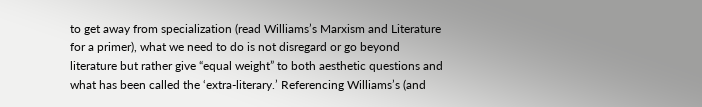to get away from specialization (read Williams’s Marxism and Literature for a primer), what we need to do is not disregard or go beyond literature but rather give “equal weight” to both aesthetic questions and what has been called the ‘extra-literary.’ Referencing Williams’s (and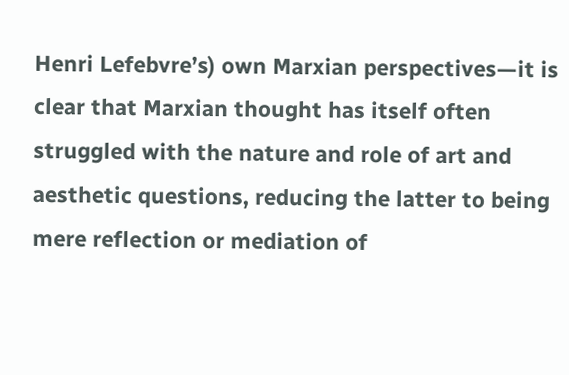Henri Lefebvre’s) own Marxian perspectives—it is clear that Marxian thought has itself often struggled with the nature and role of art and aesthetic questions, reducing the latter to being mere reflection or mediation of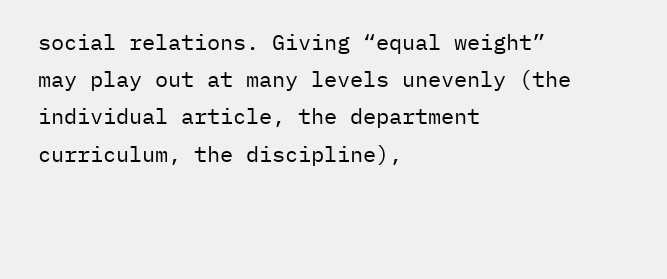social relations. Giving “equal weight” may play out at many levels unevenly (the individual article, the department curriculum, the discipline),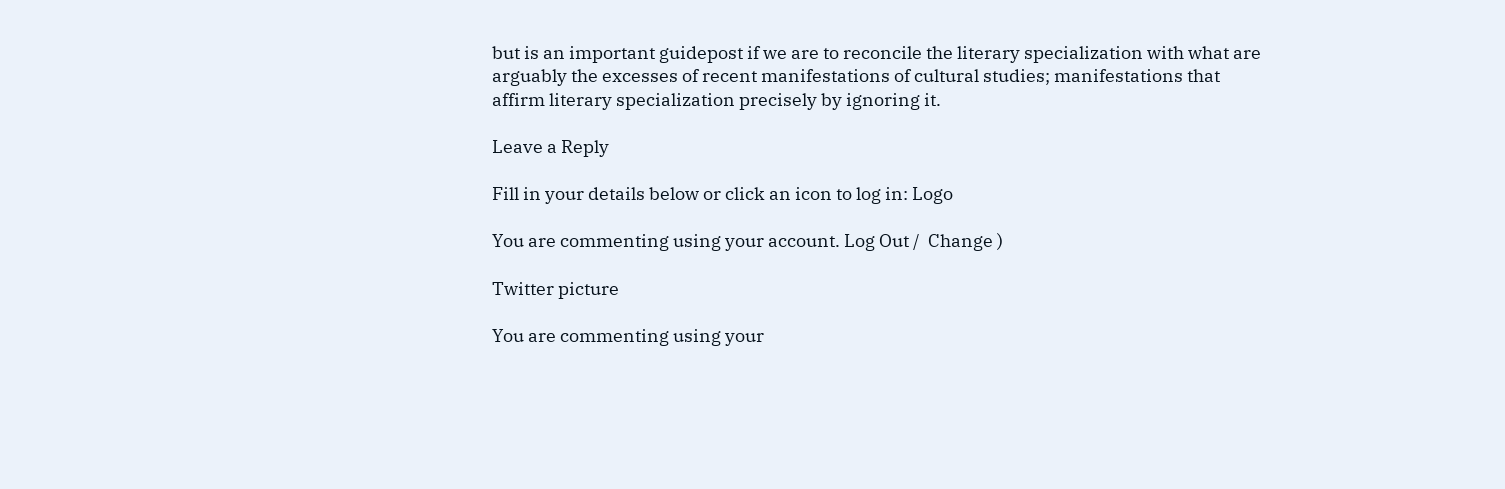but is an important guidepost if we are to reconcile the literary specialization with what are arguably the excesses of recent manifestations of cultural studies; manifestations that affirm literary specialization precisely by ignoring it.

Leave a Reply

Fill in your details below or click an icon to log in: Logo

You are commenting using your account. Log Out /  Change )

Twitter picture

You are commenting using your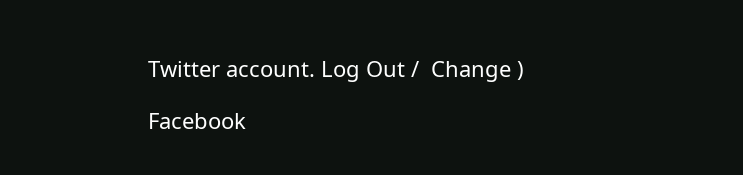Twitter account. Log Out /  Change )

Facebook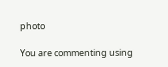photo

You are commenting using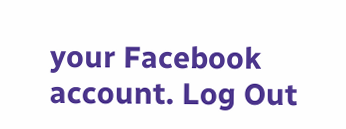your Facebook account. Log Out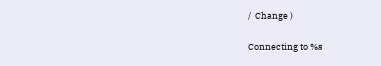/  Change )

Connecting to %s